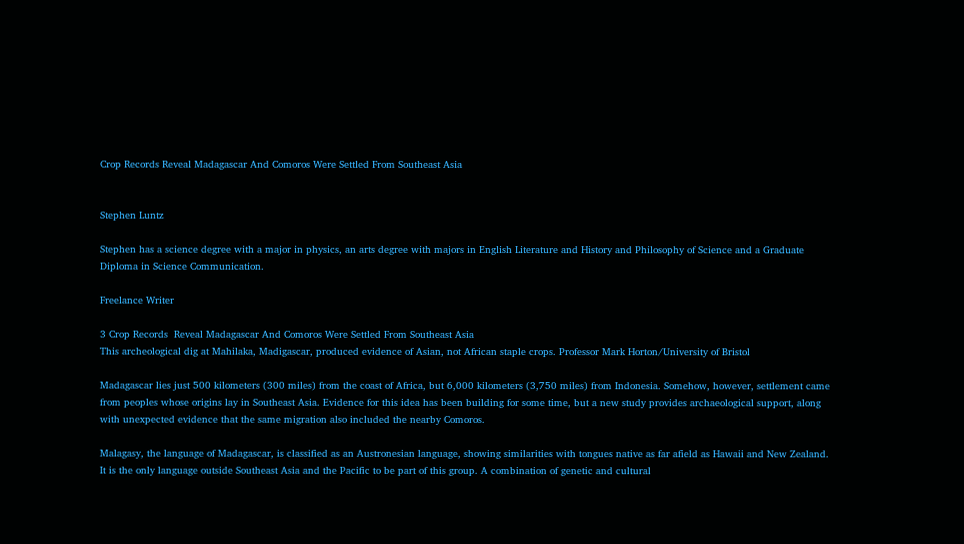Crop Records Reveal Madagascar And Comoros Were Settled From Southeast Asia


Stephen Luntz

Stephen has a science degree with a major in physics, an arts degree with majors in English Literature and History and Philosophy of Science and a Graduate Diploma in Science Communication.

Freelance Writer

3 Crop Records  Reveal Madagascar And Comoros Were Settled From Southeast Asia
This archeological dig at Mahilaka, Madigascar, produced evidence of Asian, not African staple crops. Professor Mark Horton/University of Bristol

Madagascar lies just 500 kilometers (300 miles) from the coast of Africa, but 6,000 kilometers (3,750 miles) from Indonesia. Somehow, however, settlement came from peoples whose origins lay in Southeast Asia. Evidence for this idea has been building for some time, but a new study provides archaeological support, along with unexpected evidence that the same migration also included the nearby Comoros.

Malagasy, the language of Madagascar, is classified as an Austronesian language, showing similarities with tongues native as far afield as Hawaii and New Zealand. It is the only language outside Southeast Asia and the Pacific to be part of this group. A combination of genetic and cultural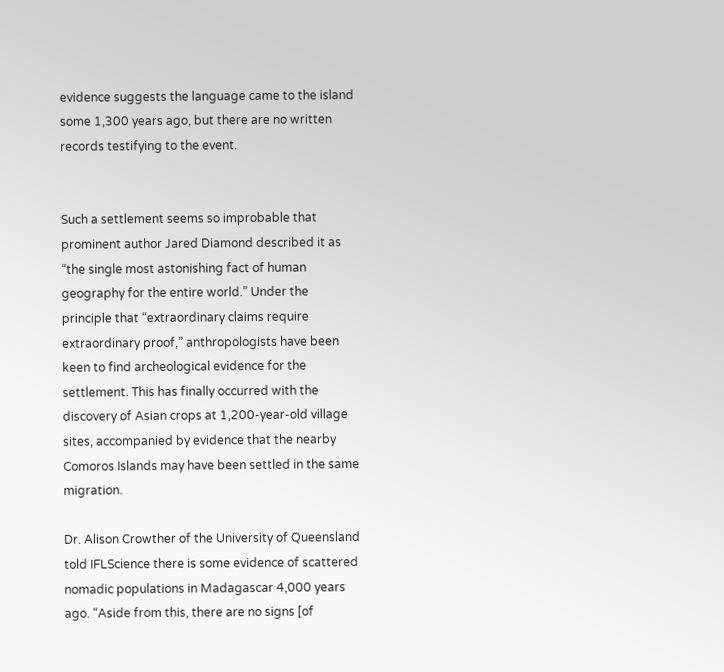evidence suggests the language came to the island some 1,300 years ago, but there are no written records testifying to the event.


Such a settlement seems so improbable that prominent author Jared Diamond described it as “the single most astonishing fact of human geography for the entire world.” Under the principle that “extraordinary claims require extraordinary proof,” anthropologists have been keen to find archeological evidence for the settlement. This has finally occurred with the discovery of Asian crops at 1,200-year-old village sites, accompanied by evidence that the nearby Comoros Islands may have been settled in the same migration.

Dr. Alison Crowther of the University of Queensland told IFLScience there is some evidence of scattered nomadic populations in Madagascar 4,000 years ago. “Aside from this, there are no signs [of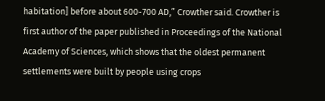habitation] before about 600-700 AD,” Crowther said. Crowther is first author of the paper published in Proceedings of the National Academy of Sciences, which shows that the oldest permanent settlements were built by people using crops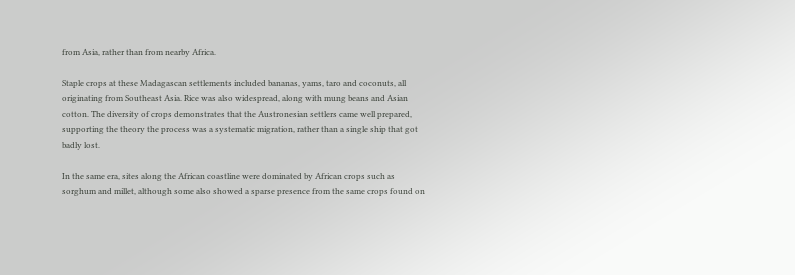from Asia, rather than from nearby Africa.

Staple crops at these Madagascan settlements included bananas, yams, taro and coconuts, all originating from Southeast Asia. Rice was also widespread, along with mung beans and Asian cotton. The diversity of crops demonstrates that the Austronesian settlers came well prepared, supporting the theory the process was a systematic migration, rather than a single ship that got badly lost.

In the same era, sites along the African coastline were dominated by African crops such as sorghum and millet, although some also showed a sparse presence from the same crops found on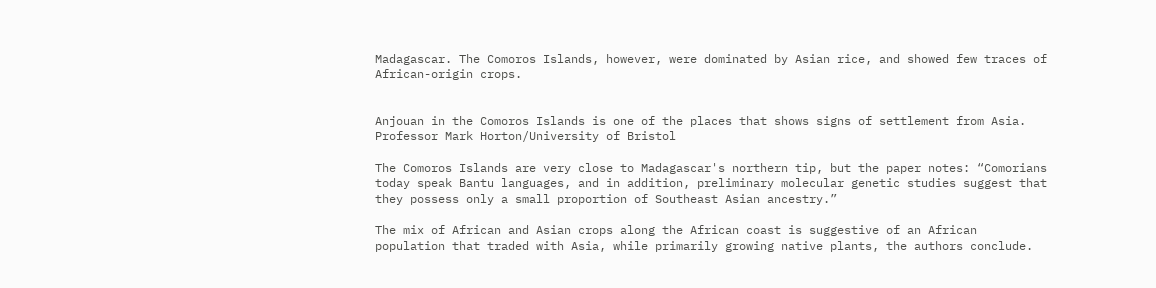Madagascar. The Comoros Islands, however, were dominated by Asian rice, and showed few traces of African-origin crops.


Anjouan in the Comoros Islands is one of the places that shows signs of settlement from Asia. Professor Mark Horton/University of Bristol

The Comoros Islands are very close to Madagascar's northern tip, but the paper notes: “Comorians today speak Bantu languages, and in addition, preliminary molecular genetic studies suggest that they possess only a small proportion of Southeast Asian ancestry.”

The mix of African and Asian crops along the African coast is suggestive of an African population that traded with Asia, while primarily growing native plants, the authors conclude.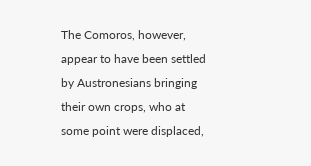The Comoros, however, appear to have been settled by Austronesians bringing their own crops, who at some point were displaced,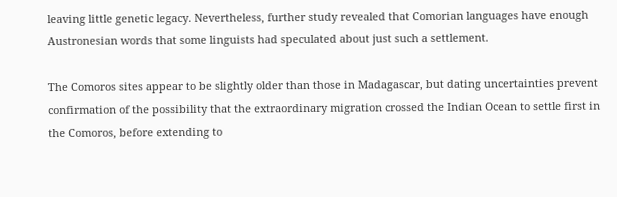leaving little genetic legacy. Nevertheless, further study revealed that Comorian languages have enough Austronesian words that some linguists had speculated about just such a settlement.

The Comoros sites appear to be slightly older than those in Madagascar, but dating uncertainties prevent confirmation of the possibility that the extraordinary migration crossed the Indian Ocean to settle first in the Comoros, before extending to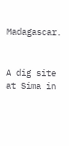Madagascar.


A dig site at Sima in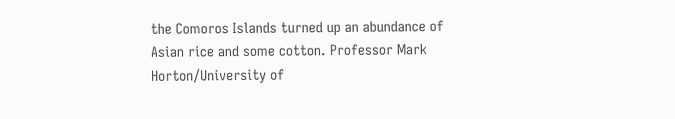the Comoros Islands turned up an abundance of Asian rice and some cotton. Professor Mark Horton/University of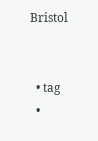Bristol


  • tag
  •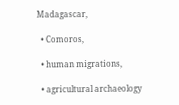Madagascar,

  • Comoros,

  • human migrations,

  • agricultural archaeology